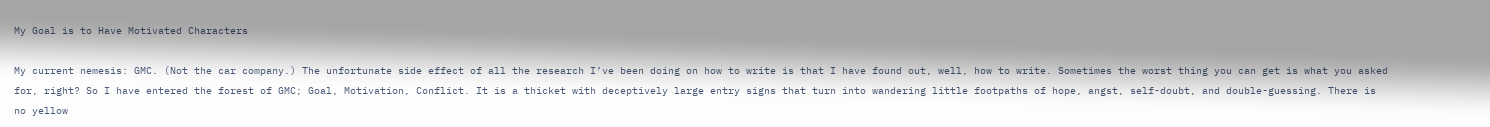My Goal is to Have Motivated Characters

My current nemesis: GMC. (Not the car company.) The unfortunate side effect of all the research I’ve been doing on how to write is that I have found out, well, how to write. Sometimes the worst thing you can get is what you asked for, right? So I have entered the forest of GMC; Goal, Motivation, Conflict. It is a thicket with deceptively large entry signs that turn into wandering little footpaths of hope, angst, self-doubt, and double-guessing. There is no yellow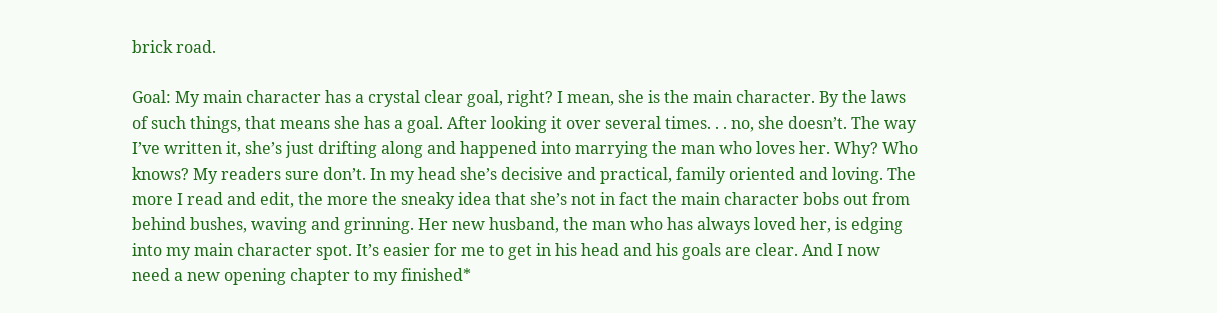brick road.

Goal: My main character has a crystal clear goal, right? I mean, she is the main character. By the laws of such things, that means she has a goal. After looking it over several times. . . no, she doesn’t. The way I’ve written it, she’s just drifting along and happened into marrying the man who loves her. Why? Who knows? My readers sure don’t. In my head she’s decisive and practical, family oriented and loving. The more I read and edit, the more the sneaky idea that she’s not in fact the main character bobs out from behind bushes, waving and grinning. Her new husband, the man who has always loved her, is edging into my main character spot. It’s easier for me to get in his head and his goals are clear. And I now need a new opening chapter to my finished*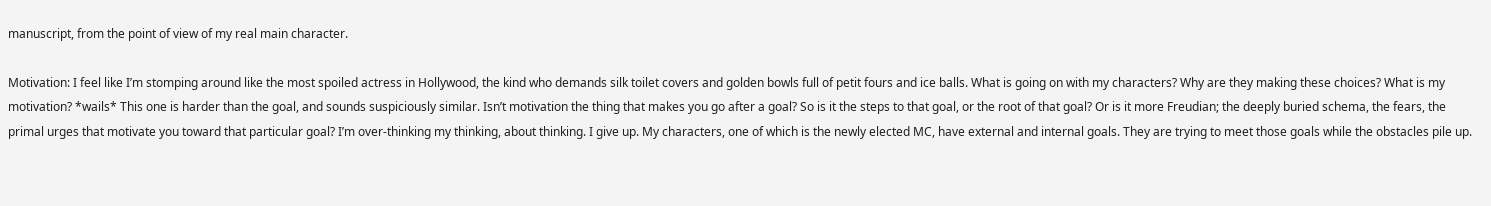manuscript, from the point of view of my real main character.

Motivation: I feel like I’m stomping around like the most spoiled actress in Hollywood, the kind who demands silk toilet covers and golden bowls full of petit fours and ice balls. What is going on with my characters? Why are they making these choices? What is my motivation? *wails* This one is harder than the goal, and sounds suspiciously similar. Isn’t motivation the thing that makes you go after a goal? So is it the steps to that goal, or the root of that goal? Or is it more Freudian; the deeply buried schema, the fears, the primal urges that motivate you toward that particular goal? I’m over-thinking my thinking, about thinking. I give up. My characters, one of which is the newly elected MC, have external and internal goals. They are trying to meet those goals while the obstacles pile up.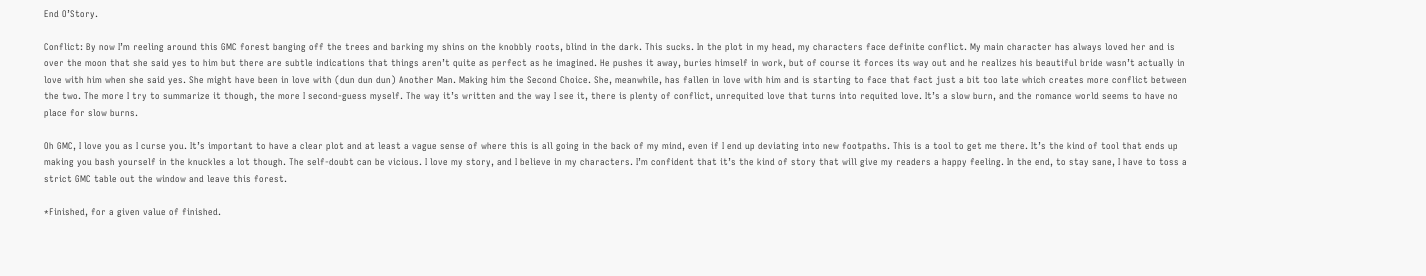End O’Story.

Conflict: By now I’m reeling around this GMC forest banging off the trees and barking my shins on the knobbly roots, blind in the dark. This sucks. In the plot in my head, my characters face definite conflict. My main character has always loved her and is over the moon that she said yes to him but there are subtle indications that things aren’t quite as perfect as he imagined. He pushes it away, buries himself in work, but of course it forces its way out and he realizes his beautiful bride wasn’t actually in love with him when she said yes. She might have been in love with (dun dun dun) Another Man. Making him the Second Choice. She, meanwhile, has fallen in love with him and is starting to face that fact just a bit too late which creates more conflict between the two. The more I try to summarize it though, the more I second-guess myself. The way it’s written and the way I see it, there is plenty of conflict, unrequited love that turns into requited love. It’s a slow burn, and the romance world seems to have no place for slow burns.

Oh GMC, I love you as I curse you. It’s important to have a clear plot and at least a vague sense of where this is all going in the back of my mind, even if I end up deviating into new footpaths. This is a tool to get me there. It’s the kind of tool that ends up making you bash yourself in the knuckles a lot though. The self-doubt can be vicious. I love my story, and I believe in my characters. I’m confident that it’s the kind of story that will give my readers a happy feeling. In the end, to stay sane, I have to toss a strict GMC table out the window and leave this forest.

*Finished, for a given value of finished.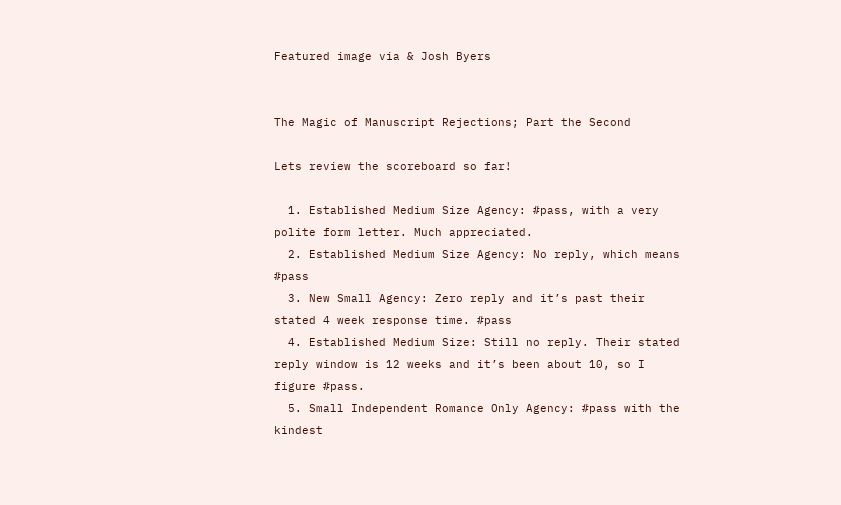Featured image via & Josh Byers


The Magic of Manuscript Rejections; Part the Second

Lets review the scoreboard so far!

  1. Established Medium Size Agency: #pass, with a very polite form letter. Much appreciated.
  2. Established Medium Size Agency: No reply, which means #pass
  3. New Small Agency: Zero reply and it’s past their stated 4 week response time. #pass
  4. Established Medium Size: Still no reply. Their stated reply window is 12 weeks and it’s been about 10, so I figure #pass.
  5. Small Independent Romance Only Agency: #pass with the kindest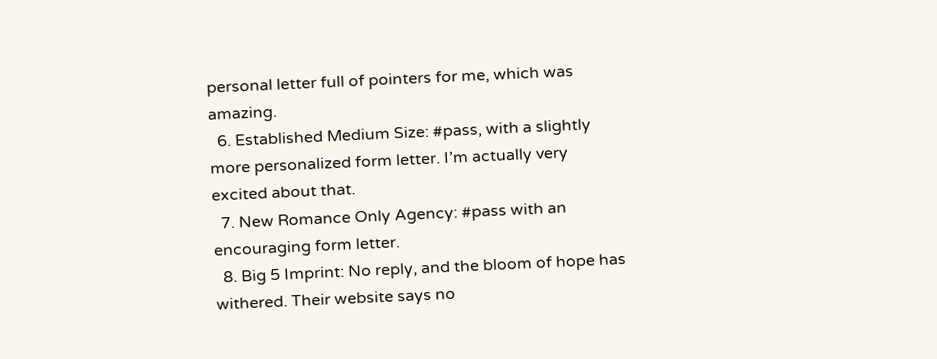personal letter full of pointers for me, which was amazing.
  6. Established Medium Size: #pass, with a slightly more personalized form letter. I’m actually very excited about that.
  7. New Romance Only Agency: #pass with an encouraging form letter.
  8. Big 5 Imprint: No reply, and the bloom of hope has withered. Their website says no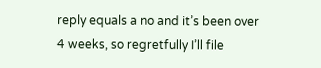reply equals a no and it’s been over 4 weeks, so regretfully I’ll file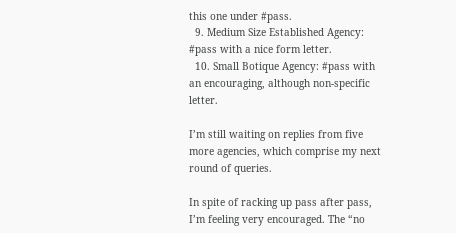this one under #pass.
  9. Medium Size Established Agency: #pass with a nice form letter.
  10. Small Botique Agency: #pass with an encouraging, although non-specific letter.

I’m still waiting on replies from five more agencies, which comprise my next round of queries.

In spite of racking up pass after pass, I’m feeling very encouraged. The “no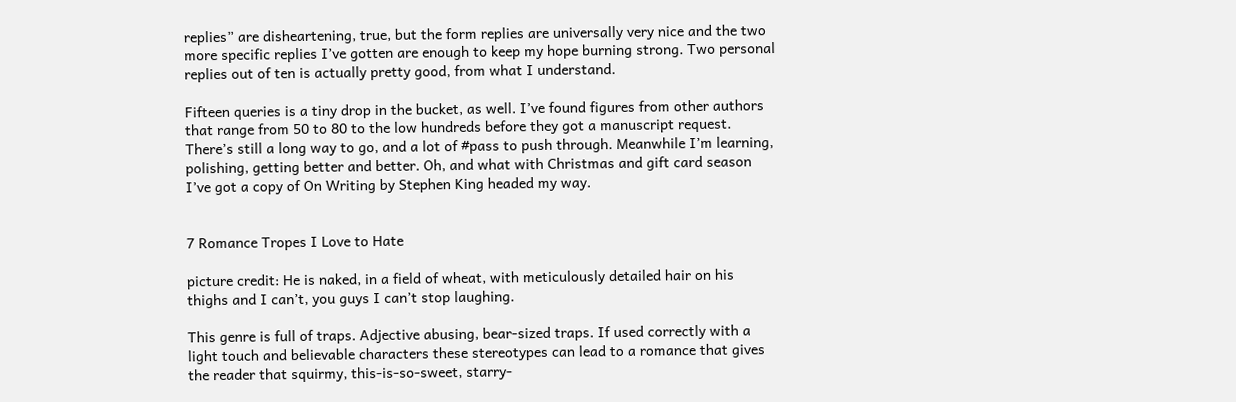replies” are disheartening, true, but the form replies are universally very nice and the two more specific replies I’ve gotten are enough to keep my hope burning strong. Two personal replies out of ten is actually pretty good, from what I understand.

Fifteen queries is a tiny drop in the bucket, as well. I’ve found figures from other authors that range from 50 to 80 to the low hundreds before they got a manuscript request. There’s still a long way to go, and a lot of #pass to push through. Meanwhile I’m learning, polishing, getting better and better. Oh, and what with Christmas and gift card season I’ve got a copy of On Writing by Stephen King headed my way.


7 Romance Tropes I Love to Hate

picture credit: He is naked, in a field of wheat, with meticulously detailed hair on his thighs and I can’t, you guys I can’t stop laughing.

This genre is full of traps. Adjective abusing, bear-sized traps. If used correctly with a light touch and believable characters these stereotypes can lead to a romance that gives the reader that squirmy, this-is-so-sweet, starry-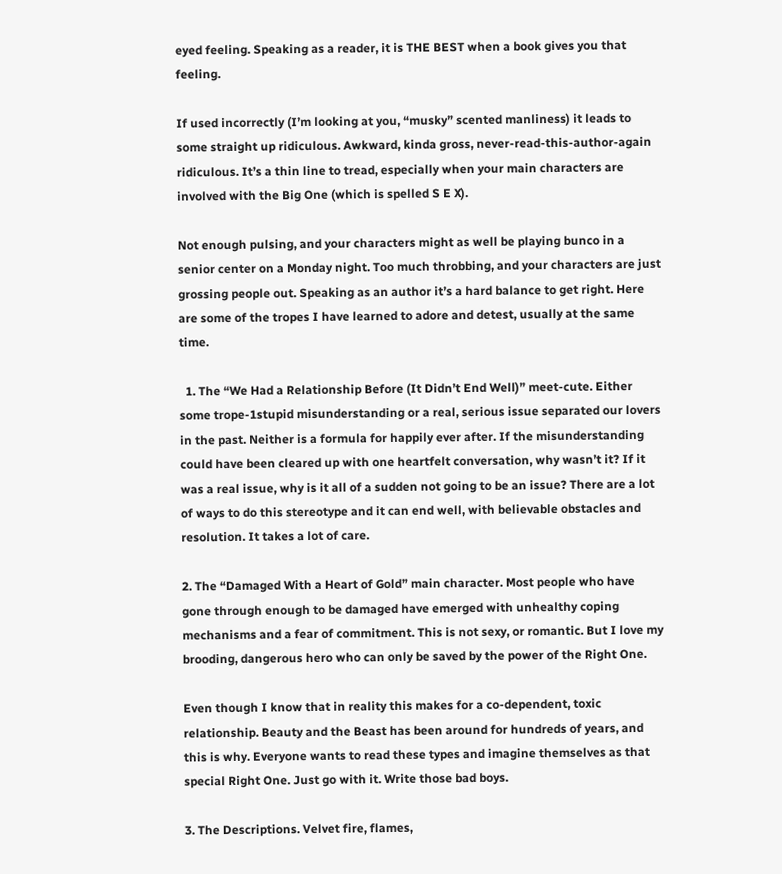eyed feeling. Speaking as a reader, it is THE BEST when a book gives you that feeling.

If used incorrectly (I’m looking at you, “musky” scented manliness) it leads to some straight up ridiculous. Awkward, kinda gross, never-read-this-author-again ridiculous. It’s a thin line to tread, especially when your main characters are involved with the Big One (which is spelled S E X).

Not enough pulsing, and your characters might as well be playing bunco in a senior center on a Monday night. Too much throbbing, and your characters are just grossing people out. Speaking as an author it’s a hard balance to get right. Here are some of the tropes I have learned to adore and detest, usually at the same time.

  1. The “We Had a Relationship Before (It Didn’t End Well)” meet-cute. Either some trope-1stupid misunderstanding or a real, serious issue separated our lovers in the past. Neither is a formula for happily ever after. If the misunderstanding could have been cleared up with one heartfelt conversation, why wasn’t it? If it was a real issue, why is it all of a sudden not going to be an issue? There are a lot of ways to do this stereotype and it can end well, with believable obstacles and resolution. It takes a lot of care.

2. The “Damaged With a Heart of Gold” main character. Most people who have gone through enough to be damaged have emerged with unhealthy coping mechanisms and a fear of commitment. This is not sexy, or romantic. But I love my brooding, dangerous hero who can only be saved by the power of the Right One.

Even though I know that in reality this makes for a co-dependent, toxic relationship. Beauty and the Beast has been around for hundreds of years, and this is why. Everyone wants to read these types and imagine themselves as that special Right One. Just go with it. Write those bad boys.

3. The Descriptions. Velvet fire, flames,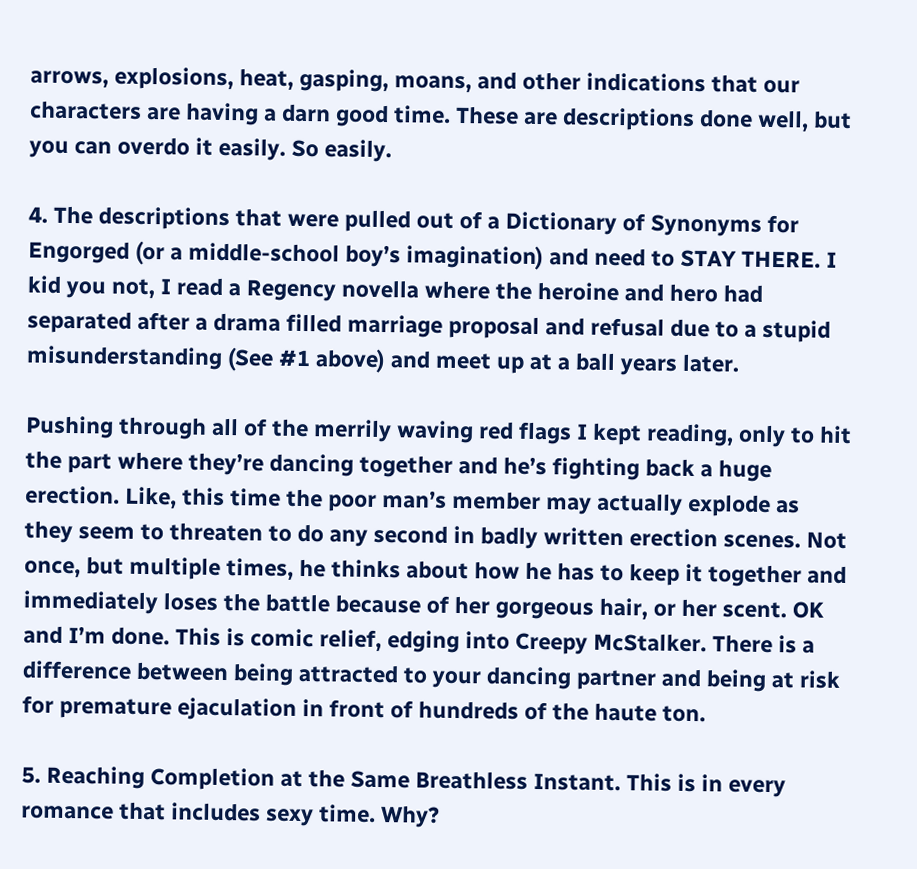arrows, explosions, heat, gasping, moans, and other indications that our characters are having a darn good time. These are descriptions done well, but you can overdo it easily. So easily.

4. The descriptions that were pulled out of a Dictionary of Synonyms for Engorged (or a middle-school boy’s imagination) and need to STAY THERE. I kid you not, I read a Regency novella where the heroine and hero had separated after a drama filled marriage proposal and refusal due to a stupid misunderstanding (See #1 above) and meet up at a ball years later.

Pushing through all of the merrily waving red flags I kept reading, only to hit the part where they’re dancing together and he’s fighting back a huge erection. Like, this time the poor man’s member may actually explode as they seem to threaten to do any second in badly written erection scenes. Not once, but multiple times, he thinks about how he has to keep it together and immediately loses the battle because of her gorgeous hair, or her scent. OK and I’m done. This is comic relief, edging into Creepy McStalker. There is a difference between being attracted to your dancing partner and being at risk for premature ejaculation in front of hundreds of the haute ton.

5. Reaching Completion at the Same Breathless Instant. This is in every romance that includes sexy time. Why?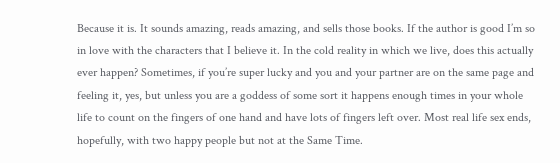Because it is. It sounds amazing, reads amazing, and sells those books. If the author is good I’m so in love with the characters that I believe it. In the cold reality in which we live, does this actually ever happen? Sometimes, if you’re super lucky and you and your partner are on the same page and feeling it, yes, but unless you are a goddess of some sort it happens enough times in your whole life to count on the fingers of one hand and have lots of fingers left over. Most real life sex ends, hopefully, with two happy people but not at the Same Time.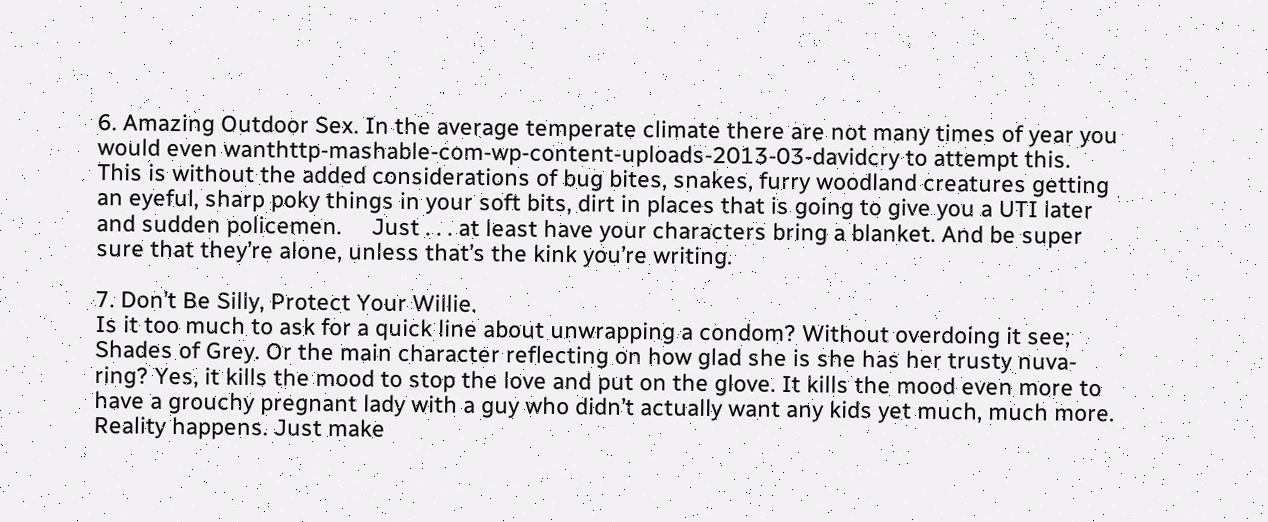6. Amazing Outdoor Sex. In the average temperate climate there are not many times of year you would even wanthttp-mashable-com-wp-content-uploads-2013-03-davidcry to attempt this. This is without the added considerations of bug bites, snakes, furry woodland creatures getting an eyeful, sharp poky things in your soft bits, dirt in places that is going to give you a UTI later and sudden policemen.     Just . . . at least have your characters bring a blanket. And be super sure that they’re alone, unless that’s the kink you’re writing.

7. Don’t Be Silly, Protect Your Willie.
Is it too much to ask for a quick line about unwrapping a condom? Without overdoing it see; Shades of Grey. Or the main character reflecting on how glad she is she has her trusty nuva-ring? Yes, it kills the mood to stop the love and put on the glove. It kills the mood even more to have a grouchy pregnant lady with a guy who didn’t actually want any kids yet much, much more. Reality happens. Just make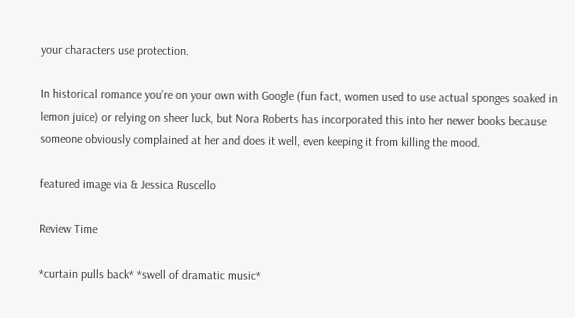your characters use protection.

In historical romance you’re on your own with Google (fun fact, women used to use actual sponges soaked in lemon juice) or relying on sheer luck, but Nora Roberts has incorporated this into her newer books because someone obviously complained at her and does it well, even keeping it from killing the mood.

featured image via & Jessica Ruscello

Review Time

*curtain pulls back* *swell of dramatic music*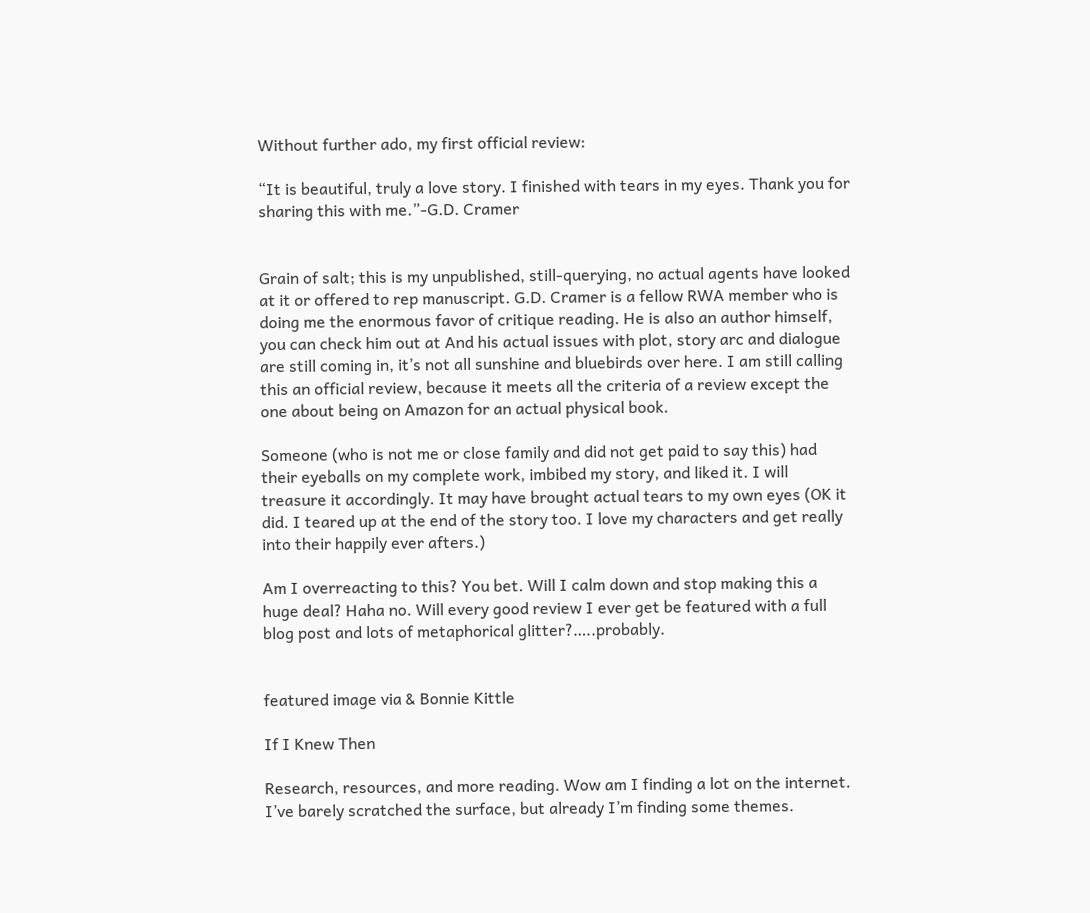Without further ado, my first official review:

“It is beautiful, truly a love story. I finished with tears in my eyes. Thank you for sharing this with me.”-G.D. Cramer


Grain of salt; this is my unpublished, still-querying, no actual agents have looked at it or offered to rep manuscript. G.D. Cramer is a fellow RWA member who is doing me the enormous favor of critique reading. He is also an author himself, you can check him out at And his actual issues with plot, story arc and dialogue are still coming in, it’s not all sunshine and bluebirds over here. I am still calling this an official review, because it meets all the criteria of a review except the one about being on Amazon for an actual physical book.

Someone (who is not me or close family and did not get paid to say this) had their eyeballs on my complete work, imbibed my story, and liked it. I will treasure it accordingly. It may have brought actual tears to my own eyes (OK it did. I teared up at the end of the story too. I love my characters and get really into their happily ever afters.)

Am I overreacting to this? You bet. Will I calm down and stop making this a huge deal? Haha no. Will every good review I ever get be featured with a full blog post and lots of metaphorical glitter?…..probably.


featured image via & Bonnie Kittle

If I Knew Then

Research, resources, and more reading. Wow am I finding a lot on the internet. I’ve barely scratched the surface, but already I’m finding some themes.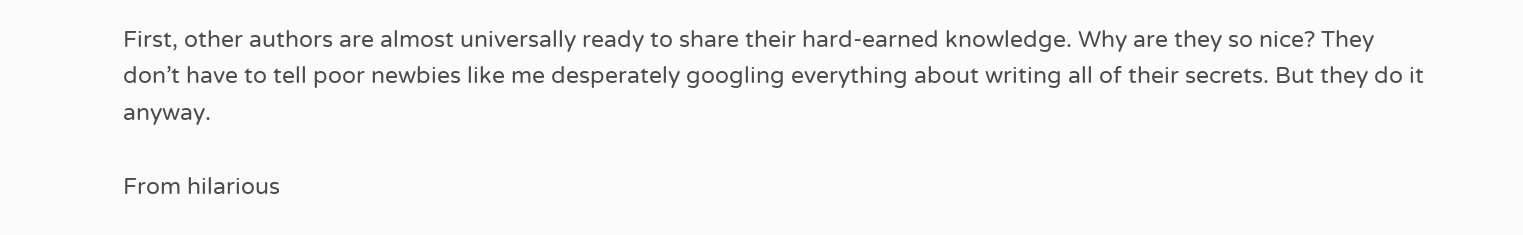First, other authors are almost universally ready to share their hard-earned knowledge. Why are they so nice? They don’t have to tell poor newbies like me desperately googling everything about writing all of their secrets. But they do it anyway.

From hilarious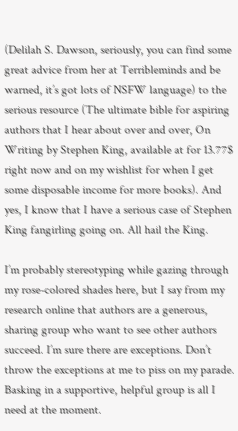(Delilah S. Dawson, seriously, you can find some great advice from her at Terribleminds and be warned, it’s got lots of NSFW language) to the serious resource (The ultimate bible for aspiring authors that I hear about over and over, On Writing by Stephen King, available at for 13.77$ right now and on my wishlist for when I get some disposable income for more books). And yes, I know that I have a serious case of Stephen King fangirling going on. All hail the King.

I’m probably stereotyping while gazing through my rose-colored shades here, but I say from my research online that authors are a generous, sharing group who want to see other authors succeed. I’m sure there are exceptions. Don’t throw the exceptions at me to piss on my parade. Basking in a supportive, helpful group is all I need at the moment.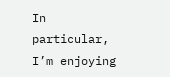In particular, I’m enjoying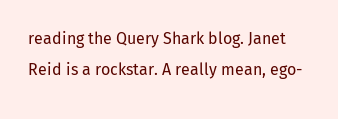reading the Query Shark blog. Janet Reid is a rockstar. A really mean, ego-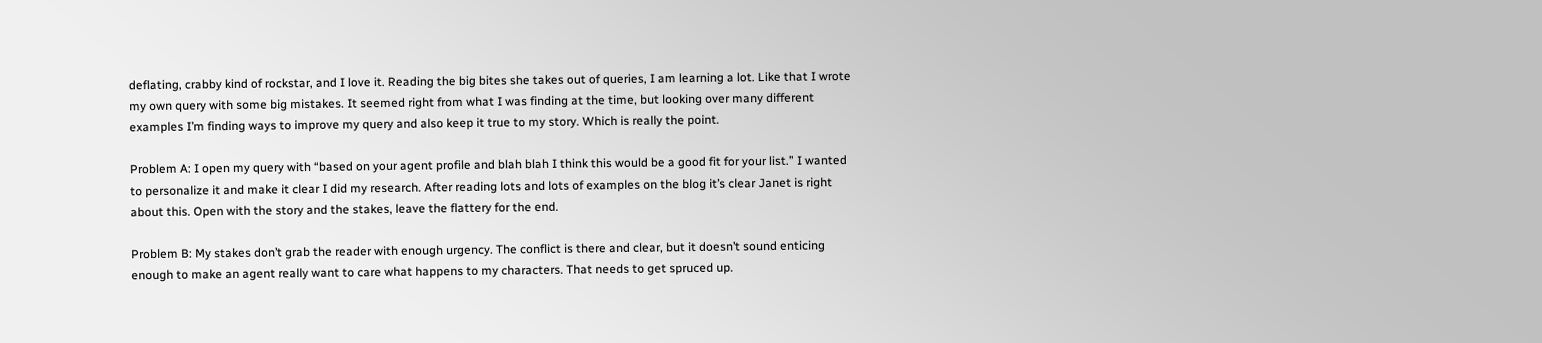deflating, crabby kind of rockstar, and I love it. Reading the big bites she takes out of queries, I am learning a lot. Like that I wrote my own query with some big mistakes. It seemed right from what I was finding at the time, but looking over many different examples I’m finding ways to improve my query and also keep it true to my story. Which is really the point.

Problem A: I open my query with “based on your agent profile and blah blah I think this would be a good fit for your list.” I wanted to personalize it and make it clear I did my research. After reading lots and lots of examples on the blog it’s clear Janet is right about this. Open with the story and the stakes, leave the flattery for the end.

Problem B: My stakes don’t grab the reader with enough urgency. The conflict is there and clear, but it doesn’t sound enticing enough to make an agent really want to care what happens to my characters. That needs to get spruced up.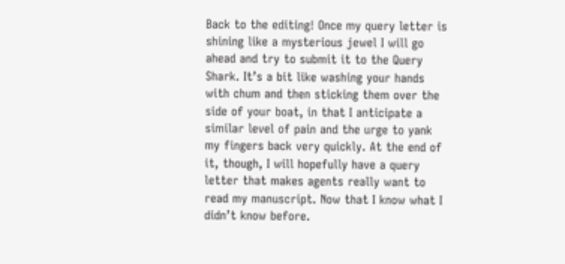Back to the editing! Once my query letter is shining like a mysterious jewel I will go ahead and try to submit it to the Query Shark. It’s a bit like washing your hands with chum and then sticking them over the side of your boat, in that I anticipate a similar level of pain and the urge to yank my fingers back very quickly. At the end of it, though, I will hopefully have a query letter that makes agents really want to read my manuscript. Now that I know what I didn’t know before.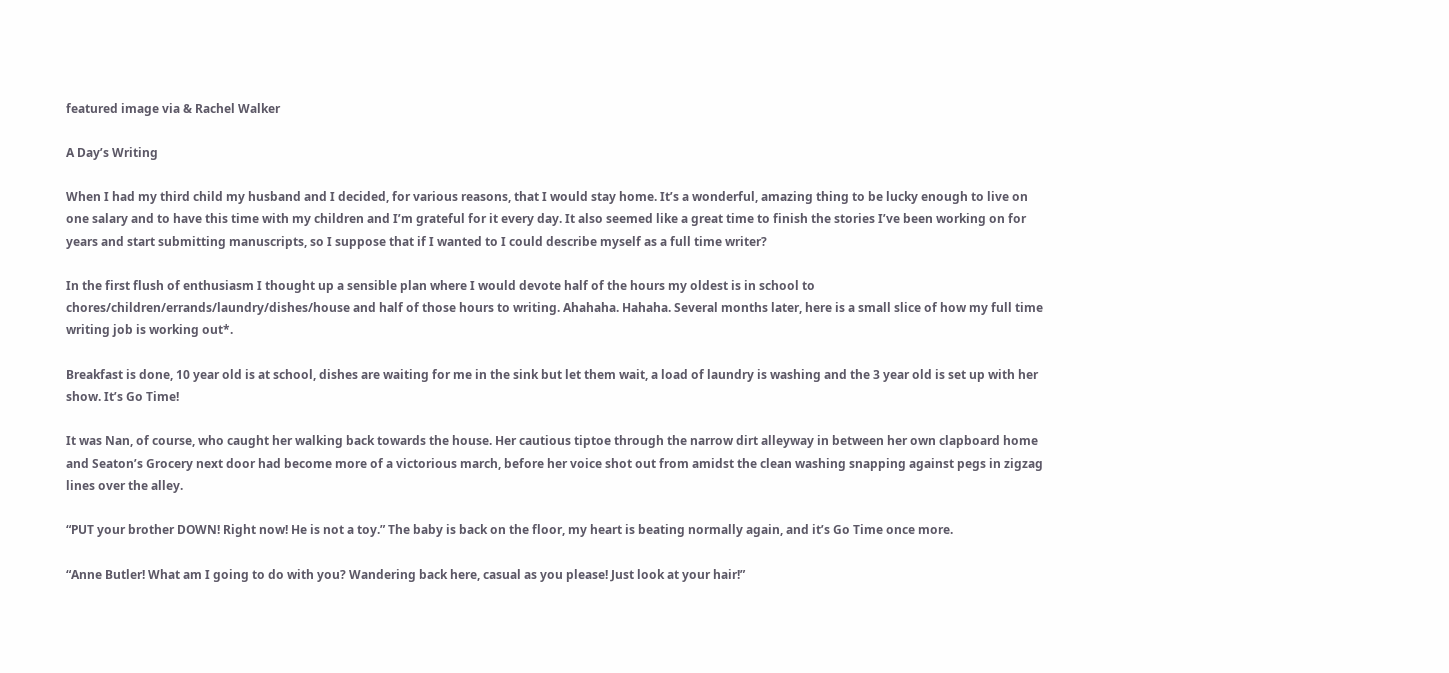featured image via & Rachel Walker

A Day’s Writing

When I had my third child my husband and I decided, for various reasons, that I would stay home. It’s a wonderful, amazing thing to be lucky enough to live on one salary and to have this time with my children and I’m grateful for it every day. It also seemed like a great time to finish the stories I’ve been working on for years and start submitting manuscripts, so I suppose that if I wanted to I could describe myself as a full time writer?

In the first flush of enthusiasm I thought up a sensible plan where I would devote half of the hours my oldest is in school to chores/children/errands/laundry/dishes/house and half of those hours to writing. Ahahaha. Hahaha. Several months later, here is a small slice of how my full time writing job is working out*.

Breakfast is done, 10 year old is at school, dishes are waiting for me in the sink but let them wait, a load of laundry is washing and the 3 year old is set up with her show. It’s Go Time!

It was Nan, of course, who caught her walking back towards the house. Her cautious tiptoe through the narrow dirt alleyway in between her own clapboard home and Seaton’s Grocery next door had become more of a victorious march, before her voice shot out from amidst the clean washing snapping against pegs in zigzag lines over the alley.

“PUT your brother DOWN! Right now! He is not a toy.” The baby is back on the floor, my heart is beating normally again, and it’s Go Time once more.

“Anne Butler! What am I going to do with you? Wandering back here, casual as you please! Just look at your hair!”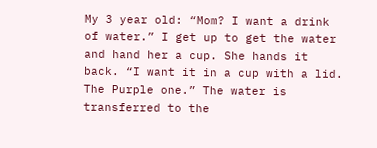My 3 year old: “Mom? I want a drink of water.” I get up to get the water and hand her a cup. She hands it back. “I want it in a cup with a lid. The Purple one.” The water is transferred to the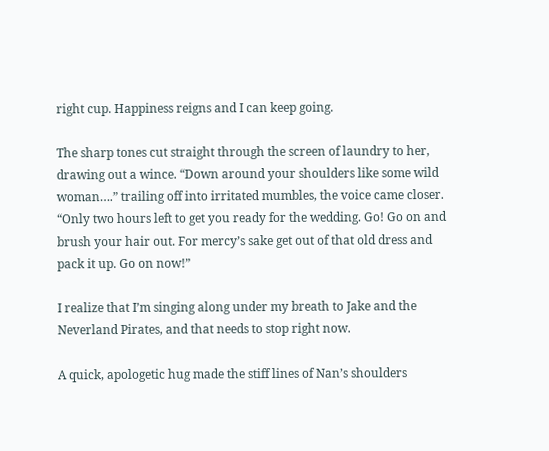right cup. Happiness reigns and I can keep going.

The sharp tones cut straight through the screen of laundry to her, drawing out a wince. “Down around your shoulders like some wild woman….” trailing off into irritated mumbles, the voice came closer. “Only two hours left to get you ready for the wedding. Go! Go on and brush your hair out. For mercy’s sake get out of that old dress and pack it up. Go on now!”

I realize that I’m singing along under my breath to Jake and the Neverland Pirates, and that needs to stop right now.

A quick, apologetic hug made the stiff lines of Nan’s shoulders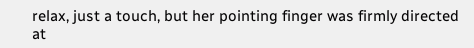relax, just a touch, but her pointing finger was firmly directed at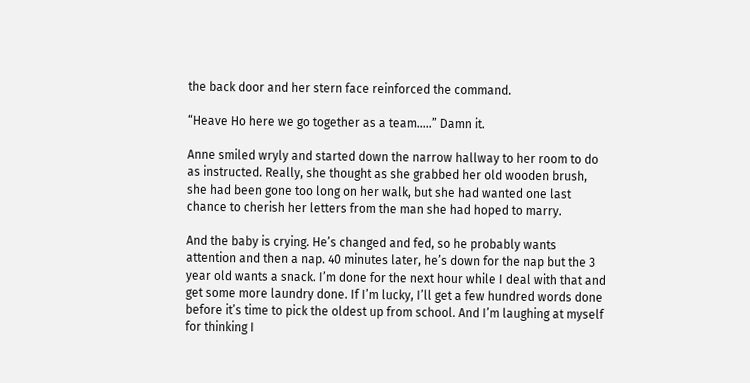the back door and her stern face reinforced the command.

“Heave Ho here we go together as a team…..” Damn it.

Anne smiled wryly and started down the narrow hallway to her room to do as instructed. Really, she thought as she grabbed her old wooden brush, she had been gone too long on her walk, but she had wanted one last chance to cherish her letters from the man she had hoped to marry.

And the baby is crying. He’s changed and fed, so he probably wants attention and then a nap. 40 minutes later, he’s down for the nap but the 3 year old wants a snack. I’m done for the next hour while I deal with that and get some more laundry done. If I’m lucky, I’ll get a few hundred words done before it’s time to pick the oldest up from school. And I’m laughing at myself for thinking I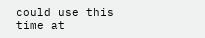could use this time at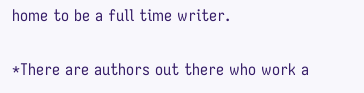home to be a full time writer.

*There are authors out there who work a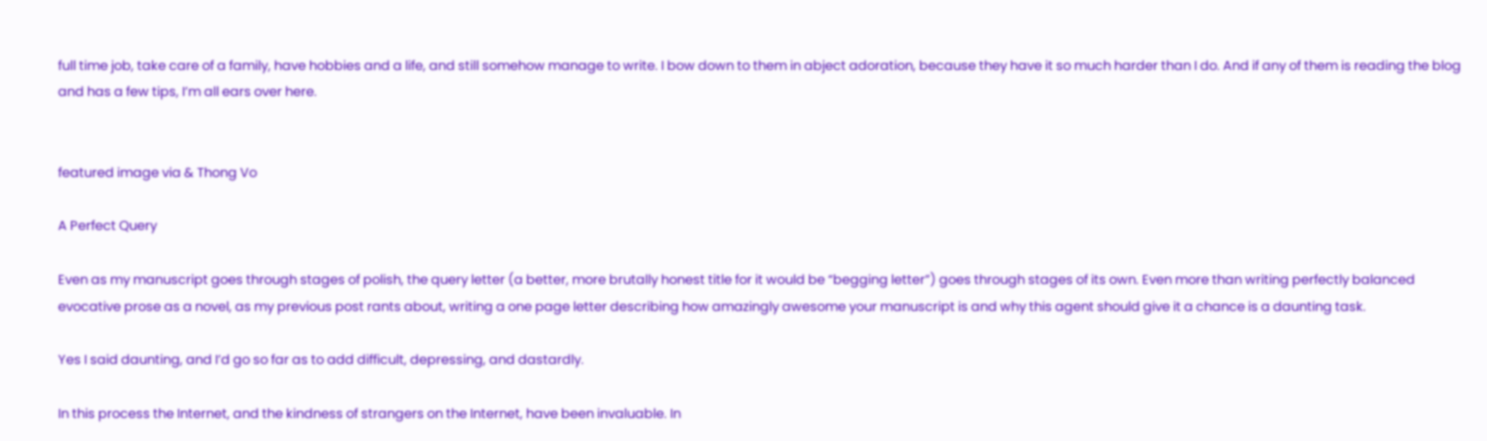full time job, take care of a family, have hobbies and a life, and still somehow manage to write. I bow down to them in abject adoration, because they have it so much harder than I do. And if any of them is reading the blog and has a few tips, I’m all ears over here.


featured image via & Thong Vo

A Perfect Query

Even as my manuscript goes through stages of polish, the query letter (a better, more brutally honest title for it would be “begging letter”) goes through stages of its own. Even more than writing perfectly balanced evocative prose as a novel, as my previous post rants about, writing a one page letter describing how amazingly awesome your manuscript is and why this agent should give it a chance is a daunting task.

Yes I said daunting, and I’d go so far as to add difficult, depressing, and dastardly.

In this process the Internet, and the kindness of strangers on the Internet, have been invaluable. In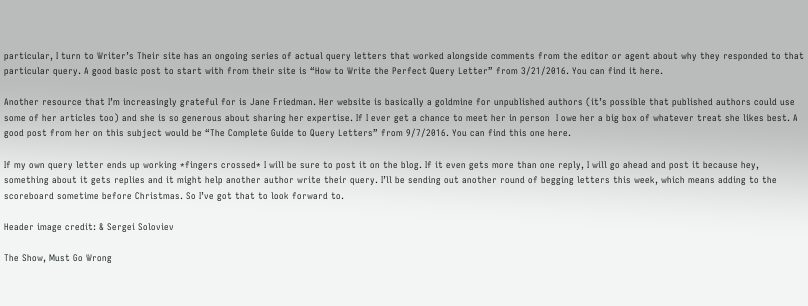particular, I turn to Writer’s Their site has an ongoing series of actual query letters that worked alongside comments from the editor or agent about why they responded to that particular query. A good basic post to start with from their site is “How to Write the Perfect Query Letter” from 3/21/2016. You can find it here.

Another resource that I’m increasingly grateful for is Jane Friedman. Her website is basically a goldmine for unpublished authors (it’s possible that published authors could use some of her articles too) and she is so generous about sharing her expertise. If I ever get a chance to meet her in person  I owe her a big box of whatever treat she likes best. A good post from her on this subject would be “The Complete Guide to Query Letters” from 9/7/2016. You can find this one here.

If my own query letter ends up working *fingers crossed* I will be sure to post it on the blog. If it even gets more than one reply, I will go ahead and post it because hey, something about it gets replies and it might help another author write their query. I’ll be sending out another round of begging letters this week, which means adding to the scoreboard sometime before Christmas. So I’ve got that to look forward to.

Header image credit: & Sergei Soloviev

The Show, Must Go Wrong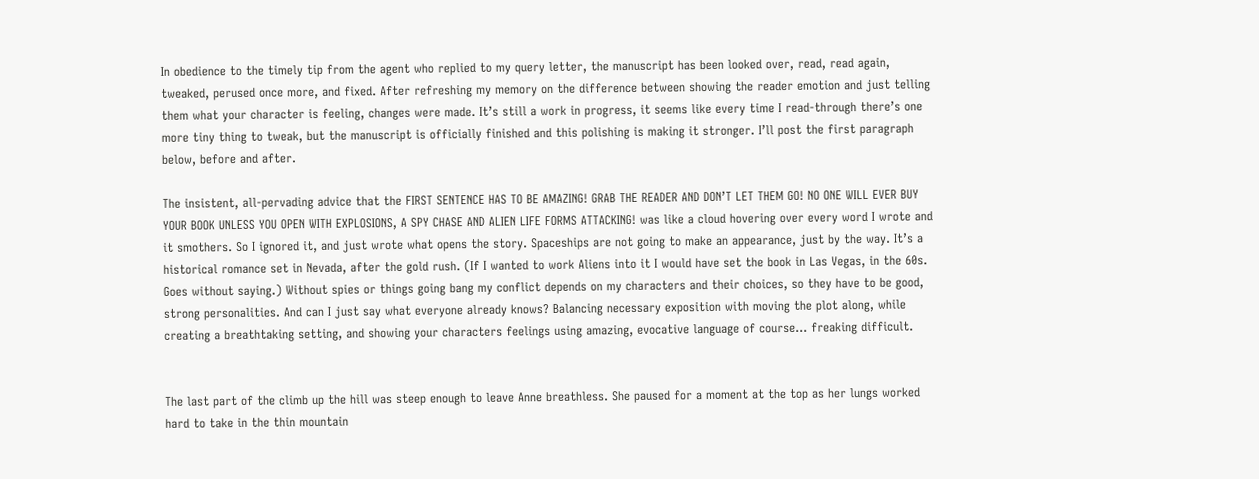In obedience to the timely tip from the agent who replied to my query letter, the manuscript has been looked over, read, read again, tweaked, perused once more, and fixed. After refreshing my memory on the difference between showing the reader emotion and just telling them what your character is feeling, changes were made. It’s still a work in progress, it seems like every time I read-through there’s one more tiny thing to tweak, but the manuscript is officially finished and this polishing is making it stronger. I’ll post the first paragraph below, before and after.

The insistent, all-pervading advice that the FIRST SENTENCE HAS TO BE AMAZING! GRAB THE READER AND DON’T LET THEM GO! NO ONE WILL EVER BUY YOUR BOOK UNLESS YOU OPEN WITH EXPLOSIONS, A SPY CHASE AND ALIEN LIFE FORMS ATTACKING! was like a cloud hovering over every word I wrote and it smothers. So I ignored it, and just wrote what opens the story. Spaceships are not going to make an appearance, just by the way. It’s a historical romance set in Nevada, after the gold rush. (If I wanted to work Aliens into it I would have set the book in Las Vegas, in the 60s. Goes without saying.) Without spies or things going bang my conflict depends on my characters and their choices, so they have to be good, strong personalities. And can I just say what everyone already knows? Balancing necessary exposition with moving the plot along, while creating a breathtaking setting, and showing your characters feelings using amazing, evocative language of course… freaking difficult.


The last part of the climb up the hill was steep enough to leave Anne breathless. She paused for a moment at the top as her lungs worked hard to take in the thin mountain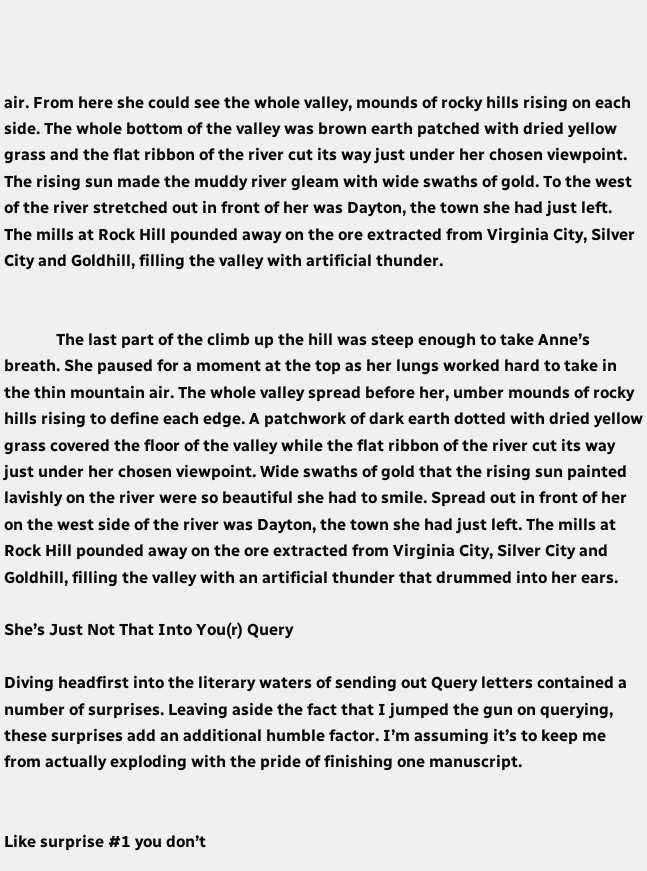air. From here she could see the whole valley, mounds of rocky hills rising on each side. The whole bottom of the valley was brown earth patched with dried yellow grass and the flat ribbon of the river cut its way just under her chosen viewpoint. The rising sun made the muddy river gleam with wide swaths of gold. To the west of the river stretched out in front of her was Dayton, the town she had just left. The mills at Rock Hill pounded away on the ore extracted from Virginia City, Silver City and Goldhill, filling the valley with artificial thunder.


             The last part of the climb up the hill was steep enough to take Anne’s breath. She paused for a moment at the top as her lungs worked hard to take in the thin mountain air. The whole valley spread before her, umber mounds of rocky hills rising to define each edge. A patchwork of dark earth dotted with dried yellow grass covered the floor of the valley while the flat ribbon of the river cut its way just under her chosen viewpoint. Wide swaths of gold that the rising sun painted lavishly on the river were so beautiful she had to smile. Spread out in front of her on the west side of the river was Dayton, the town she had just left. The mills at Rock Hill pounded away on the ore extracted from Virginia City, Silver City and Goldhill, filling the valley with an artificial thunder that drummed into her ears.

She’s Just Not That Into You(r) Query

Diving headfirst into the literary waters of sending out Query letters contained a number of surprises. Leaving aside the fact that I jumped the gun on querying, these surprises add an additional humble factor. I’m assuming it’s to keep me from actually exploding with the pride of finishing one manuscript.


Like surprise #1 you don’t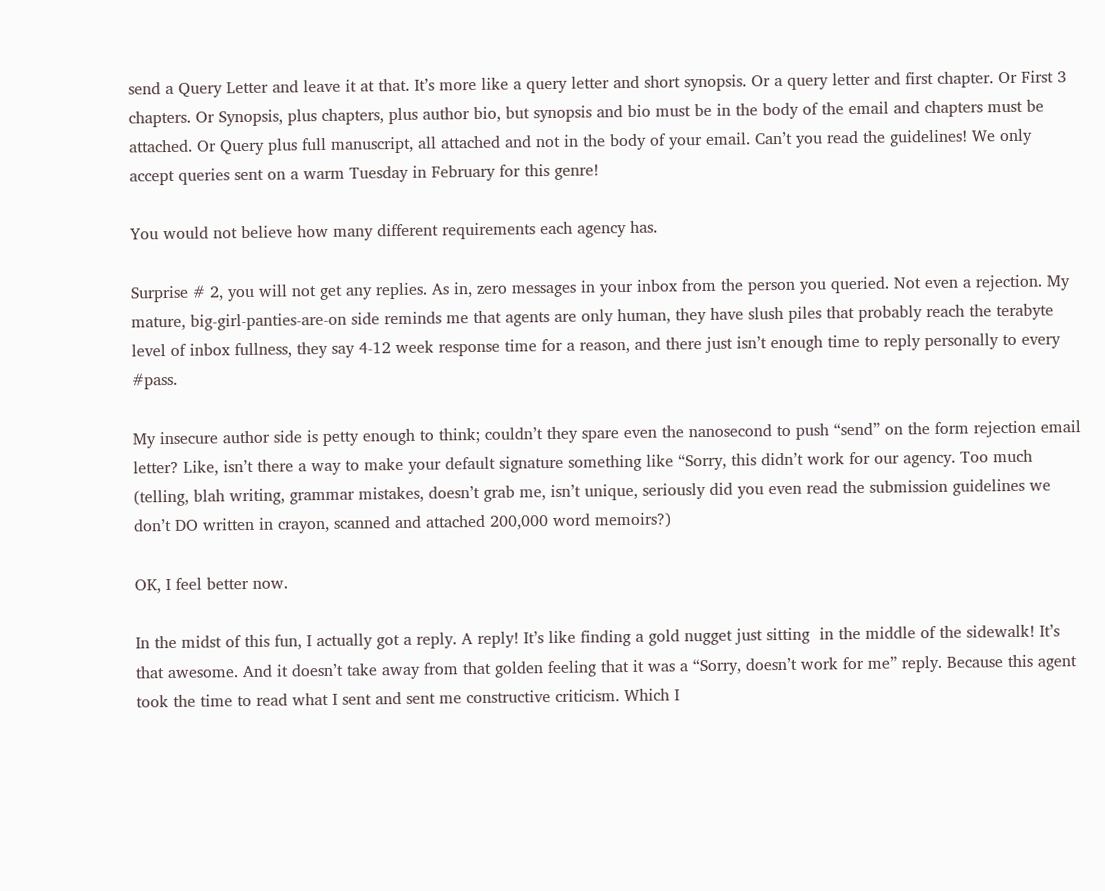send a Query Letter and leave it at that. It’s more like a query letter and short synopsis. Or a query letter and first chapter. Or First 3 chapters. Or Synopsis, plus chapters, plus author bio, but synopsis and bio must be in the body of the email and chapters must be attached. Or Query plus full manuscript, all attached and not in the body of your email. Can’t you read the guidelines! We only accept queries sent on a warm Tuesday in February for this genre!

You would not believe how many different requirements each agency has.

Surprise # 2, you will not get any replies. As in, zero messages in your inbox from the person you queried. Not even a rejection. My mature, big-girl-panties-are-on side reminds me that agents are only human, they have slush piles that probably reach the terabyte level of inbox fullness, they say 4-12 week response time for a reason, and there just isn’t enough time to reply personally to every #pass.

My insecure author side is petty enough to think; couldn’t they spare even the nanosecond to push “send” on the form rejection email letter? Like, isn’t there a way to make your default signature something like “Sorry, this didn’t work for our agency. Too much (telling, blah writing, grammar mistakes, doesn’t grab me, isn’t unique, seriously did you even read the submission guidelines we don’t DO written in crayon, scanned and attached 200,000 word memoirs?)

OK, I feel better now.

In the midst of this fun, I actually got a reply. A reply! It’s like finding a gold nugget just sitting  in the middle of the sidewalk! It’s that awesome. And it doesn’t take away from that golden feeling that it was a “Sorry, doesn’t work for me” reply. Because this agent took the time to read what I sent and sent me constructive criticism. Which I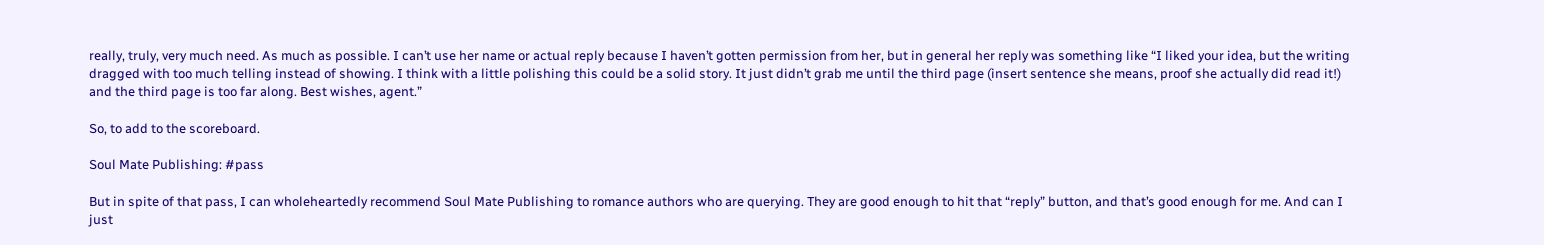really, truly, very much need. As much as possible. I can’t use her name or actual reply because I haven’t gotten permission from her, but in general her reply was something like “I liked your idea, but the writing dragged with too much telling instead of showing. I think with a little polishing this could be a solid story. It just didn’t grab me until the third page (insert sentence she means, proof she actually did read it!) and the third page is too far along. Best wishes, agent.”

So, to add to the scoreboard.

Soul Mate Publishing: #pass

But in spite of that pass, I can wholeheartedly recommend Soul Mate Publishing to romance authors who are querying. They are good enough to hit that “reply” button, and that’s good enough for me. And can I just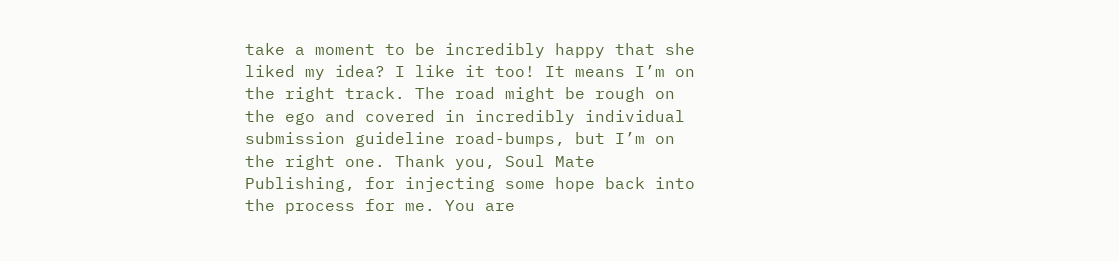take a moment to be incredibly happy that she liked my idea? I like it too! It means I’m on the right track. The road might be rough on the ego and covered in incredibly individual submission guideline road-bumps, but I’m on the right one. Thank you, Soul Mate Publishing, for injecting some hope back into the process for me. You are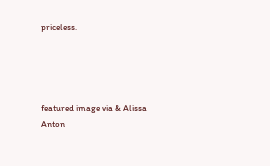priceless.




featured image via & Alissa Anton